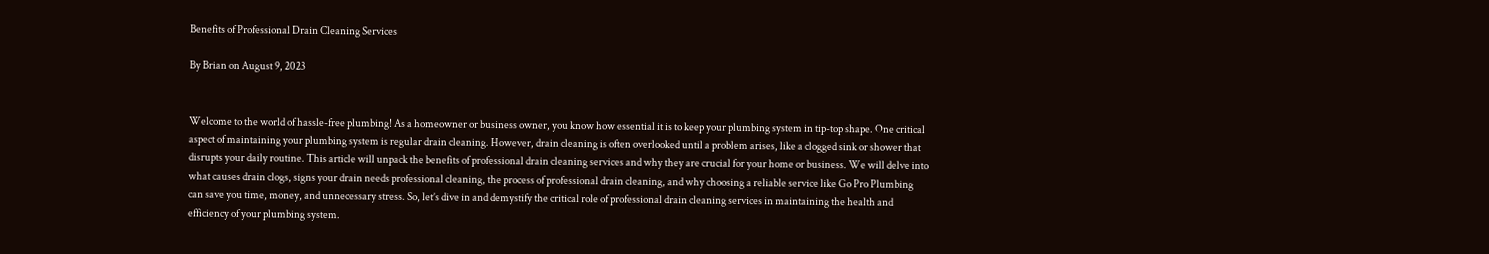Benefits of Professional Drain Cleaning Services

By Brian on August 9, 2023


Welcome to the world of hassle-free plumbing! As a homeowner or business owner, you know how essential it is to keep your plumbing system in tip-top shape. One critical aspect of maintaining your plumbing system is regular drain cleaning. However, drain cleaning is often overlooked until a problem arises, like a clogged sink or shower that disrupts your daily routine. This article will unpack the benefits of professional drain cleaning services and why they are crucial for your home or business. We will delve into what causes drain clogs, signs your drain needs professional cleaning, the process of professional drain cleaning, and why choosing a reliable service like Go Pro Plumbing can save you time, money, and unnecessary stress. So, let’s dive in and demystify the critical role of professional drain cleaning services in maintaining the health and efficiency of your plumbing system.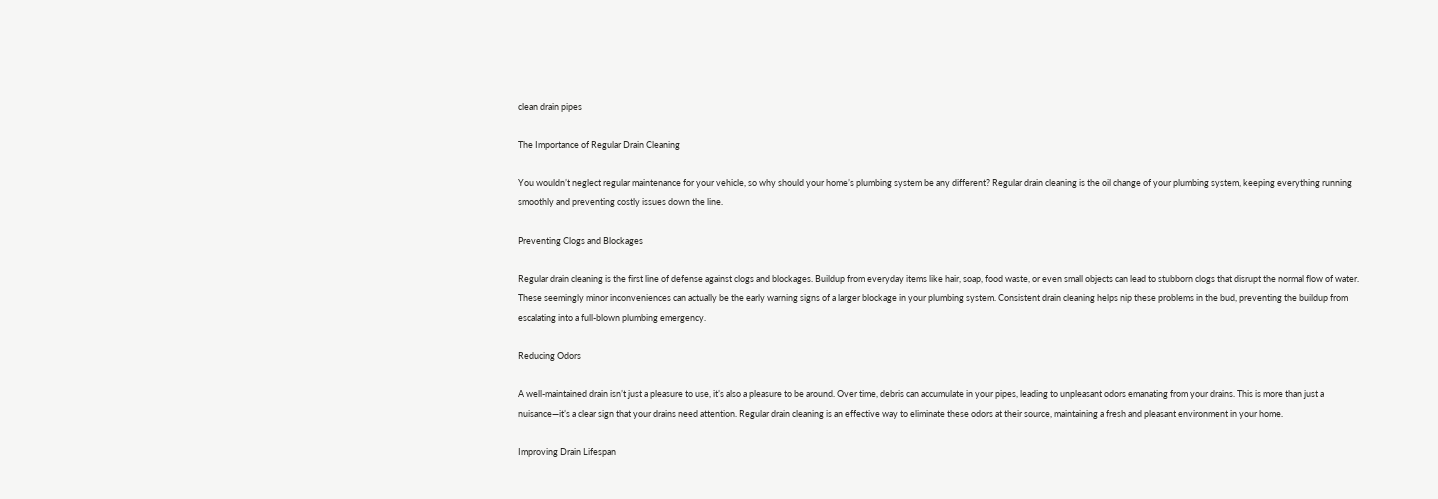clean drain pipes

The Importance of Regular Drain Cleaning

You wouldn’t neglect regular maintenance for your vehicle, so why should your home’s plumbing system be any different? Regular drain cleaning is the oil change of your plumbing system, keeping everything running smoothly and preventing costly issues down the line.

Preventing Clogs and Blockages

Regular drain cleaning is the first line of defense against clogs and blockages. Buildup from everyday items like hair, soap, food waste, or even small objects can lead to stubborn clogs that disrupt the normal flow of water. These seemingly minor inconveniences can actually be the early warning signs of a larger blockage in your plumbing system. Consistent drain cleaning helps nip these problems in the bud, preventing the buildup from escalating into a full-blown plumbing emergency.

Reducing Odors

A well-maintained drain isn’t just a pleasure to use, it’s also a pleasure to be around. Over time, debris can accumulate in your pipes, leading to unpleasant odors emanating from your drains. This is more than just a nuisance—it’s a clear sign that your drains need attention. Regular drain cleaning is an effective way to eliminate these odors at their source, maintaining a fresh and pleasant environment in your home.

Improving Drain Lifespan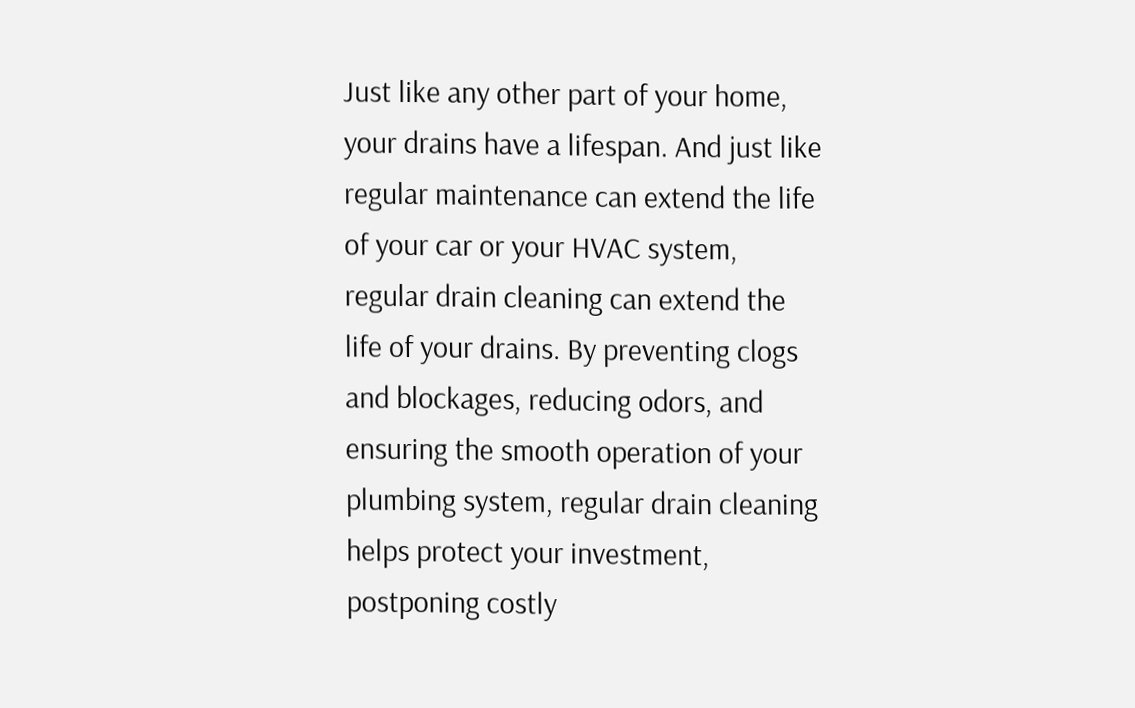Just like any other part of your home, your drains have a lifespan. And just like regular maintenance can extend the life of your car or your HVAC system, regular drain cleaning can extend the life of your drains. By preventing clogs and blockages, reducing odors, and ensuring the smooth operation of your plumbing system, regular drain cleaning helps protect your investment, postponing costly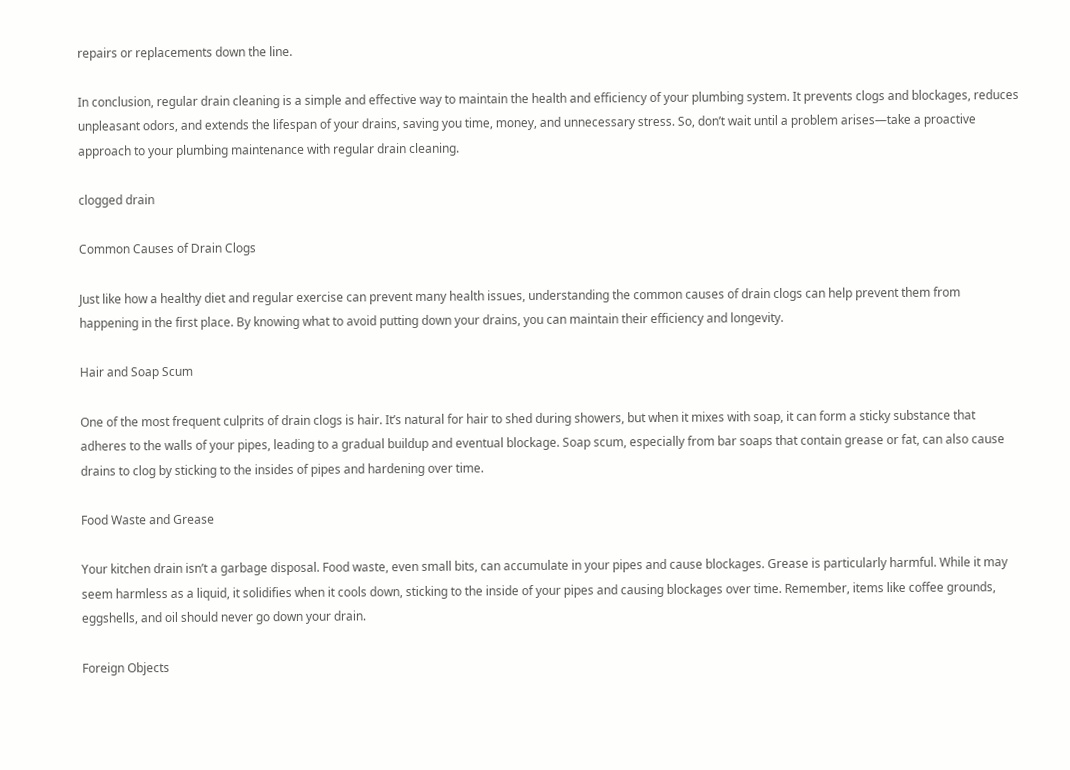repairs or replacements down the line.

In conclusion, regular drain cleaning is a simple and effective way to maintain the health and efficiency of your plumbing system. It prevents clogs and blockages, reduces unpleasant odors, and extends the lifespan of your drains, saving you time, money, and unnecessary stress. So, don’t wait until a problem arises—take a proactive approach to your plumbing maintenance with regular drain cleaning.

clogged drain

Common Causes of Drain Clogs

Just like how a healthy diet and regular exercise can prevent many health issues, understanding the common causes of drain clogs can help prevent them from happening in the first place. By knowing what to avoid putting down your drains, you can maintain their efficiency and longevity.

Hair and Soap Scum

One of the most frequent culprits of drain clogs is hair. It’s natural for hair to shed during showers, but when it mixes with soap, it can form a sticky substance that adheres to the walls of your pipes, leading to a gradual buildup and eventual blockage. Soap scum, especially from bar soaps that contain grease or fat, can also cause drains to clog by sticking to the insides of pipes and hardening over time.

Food Waste and Grease

Your kitchen drain isn’t a garbage disposal. Food waste, even small bits, can accumulate in your pipes and cause blockages. Grease is particularly harmful. While it may seem harmless as a liquid, it solidifies when it cools down, sticking to the inside of your pipes and causing blockages over time. Remember, items like coffee grounds, eggshells, and oil should never go down your drain.

Foreign Objects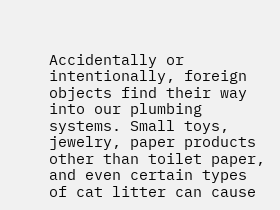Accidentally or intentionally, foreign objects find their way into our plumbing systems. Small toys, jewelry, paper products other than toilet paper, and even certain types of cat litter can cause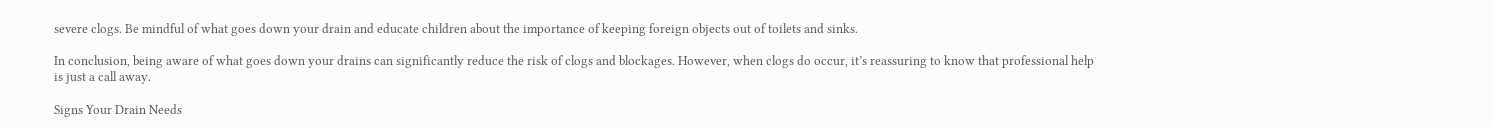severe clogs. Be mindful of what goes down your drain and educate children about the importance of keeping foreign objects out of toilets and sinks.

In conclusion, being aware of what goes down your drains can significantly reduce the risk of clogs and blockages. However, when clogs do occur, it’s reassuring to know that professional help is just a call away.

Signs Your Drain Needs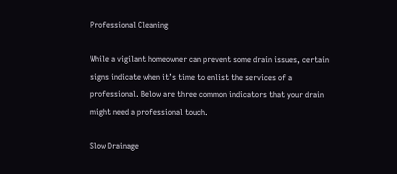Professional Cleaning

While a vigilant homeowner can prevent some drain issues, certain signs indicate when it’s time to enlist the services of a professional. Below are three common indicators that your drain might need a professional touch.

Slow Drainage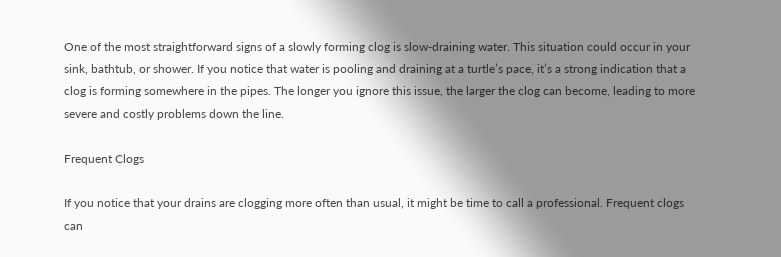One of the most straightforward signs of a slowly forming clog is slow-draining water. This situation could occur in your sink, bathtub, or shower. If you notice that water is pooling and draining at a turtle’s pace, it’s a strong indication that a clog is forming somewhere in the pipes. The longer you ignore this issue, the larger the clog can become, leading to more severe and costly problems down the line.

Frequent Clogs

If you notice that your drains are clogging more often than usual, it might be time to call a professional. Frequent clogs can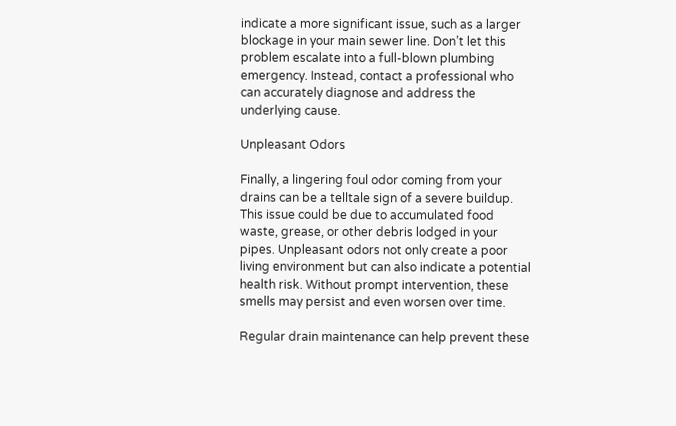indicate a more significant issue, such as a larger blockage in your main sewer line. Don’t let this problem escalate into a full-blown plumbing emergency. Instead, contact a professional who can accurately diagnose and address the underlying cause.

Unpleasant Odors

Finally, a lingering foul odor coming from your drains can be a telltale sign of a severe buildup. This issue could be due to accumulated food waste, grease, or other debris lodged in your pipes. Unpleasant odors not only create a poor living environment but can also indicate a potential health risk. Without prompt intervention, these smells may persist and even worsen over time.

Regular drain maintenance can help prevent these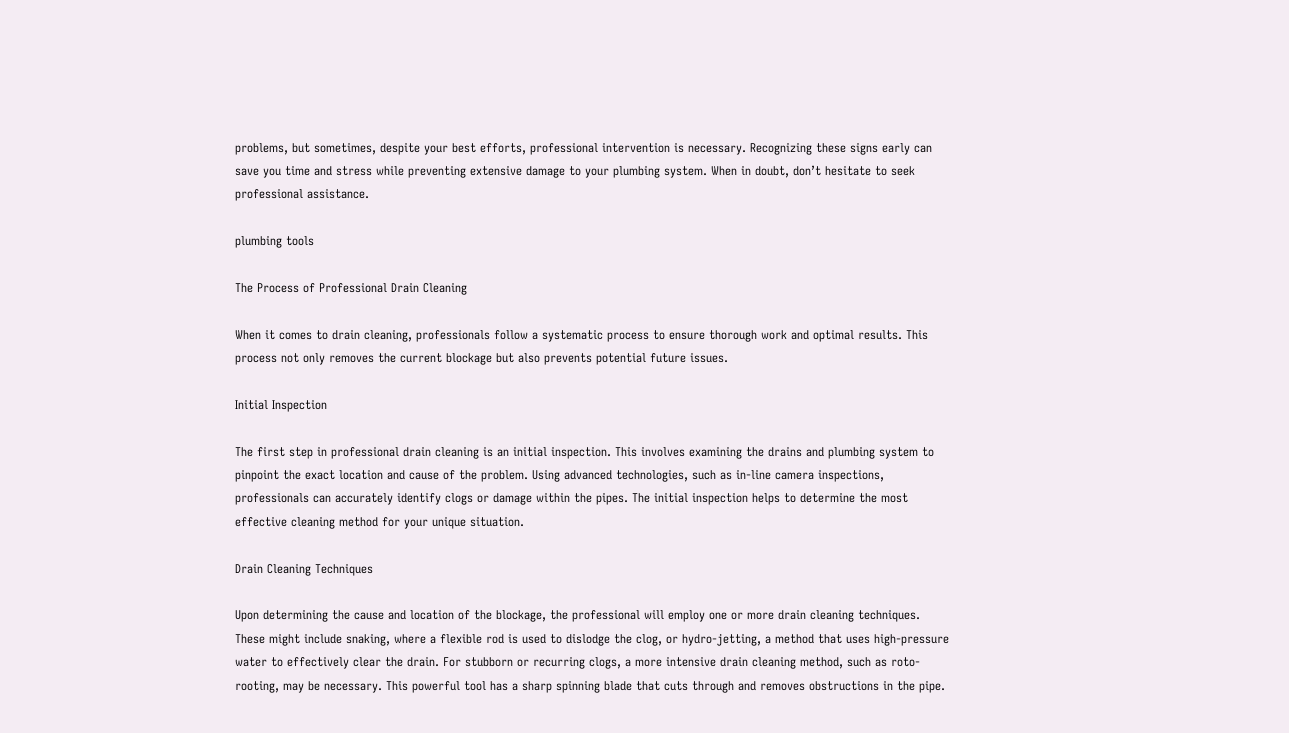problems, but sometimes, despite your best efforts, professional intervention is necessary. Recognizing these signs early can save you time and stress while preventing extensive damage to your plumbing system. When in doubt, don’t hesitate to seek professional assistance.

plumbing tools

The Process of Professional Drain Cleaning

When it comes to drain cleaning, professionals follow a systematic process to ensure thorough work and optimal results. This process not only removes the current blockage but also prevents potential future issues.

Initial Inspection

The first step in professional drain cleaning is an initial inspection. This involves examining the drains and plumbing system to pinpoint the exact location and cause of the problem. Using advanced technologies, such as in-line camera inspections, professionals can accurately identify clogs or damage within the pipes. The initial inspection helps to determine the most effective cleaning method for your unique situation.

Drain Cleaning Techniques

Upon determining the cause and location of the blockage, the professional will employ one or more drain cleaning techniques. These might include snaking, where a flexible rod is used to dislodge the clog, or hydro-jetting, a method that uses high-pressure water to effectively clear the drain. For stubborn or recurring clogs, a more intensive drain cleaning method, such as roto-rooting, may be necessary. This powerful tool has a sharp spinning blade that cuts through and removes obstructions in the pipe.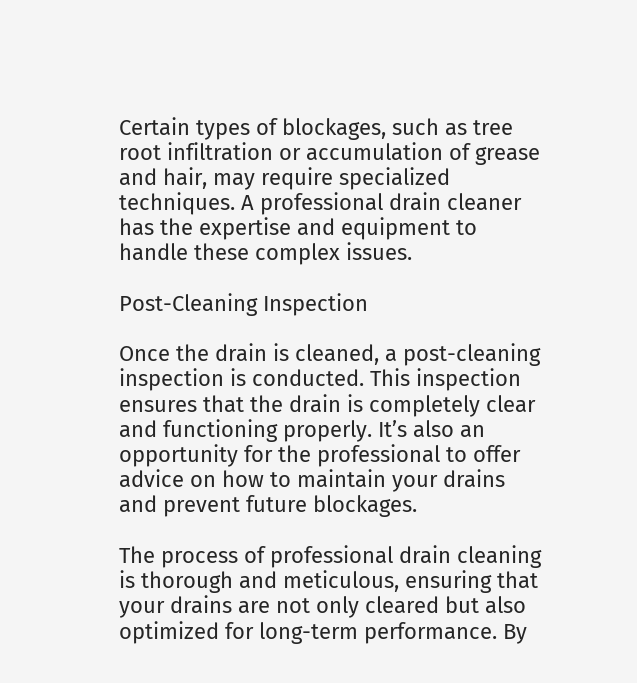Certain types of blockages, such as tree root infiltration or accumulation of grease and hair, may require specialized techniques. A professional drain cleaner has the expertise and equipment to handle these complex issues.

Post-Cleaning Inspection

Once the drain is cleaned, a post-cleaning inspection is conducted. This inspection ensures that the drain is completely clear and functioning properly. It’s also an opportunity for the professional to offer advice on how to maintain your drains and prevent future blockages.

The process of professional drain cleaning is thorough and meticulous, ensuring that your drains are not only cleared but also optimized for long-term performance. By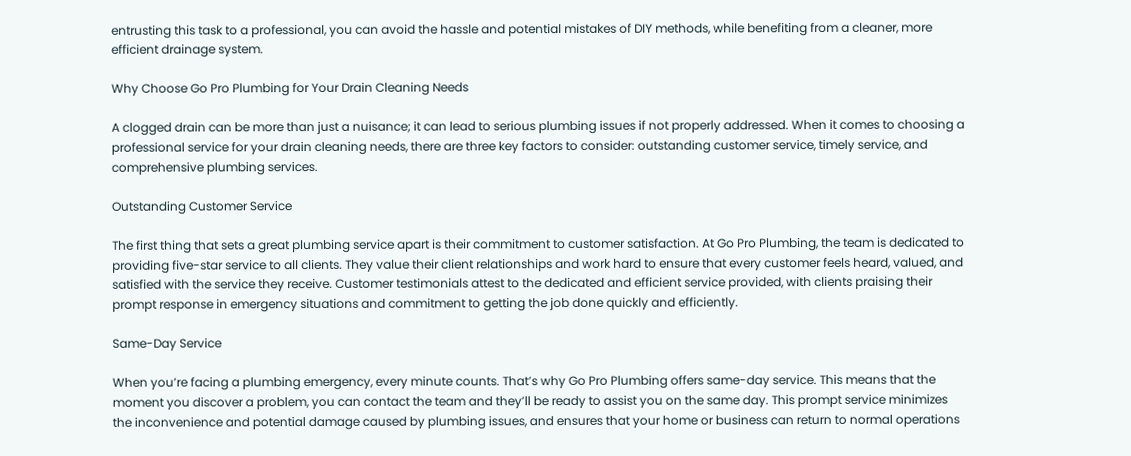entrusting this task to a professional, you can avoid the hassle and potential mistakes of DIY methods, while benefiting from a cleaner, more efficient drainage system.

Why Choose Go Pro Plumbing for Your Drain Cleaning Needs

A clogged drain can be more than just a nuisance; it can lead to serious plumbing issues if not properly addressed. When it comes to choosing a professional service for your drain cleaning needs, there are three key factors to consider: outstanding customer service, timely service, and comprehensive plumbing services.

Outstanding Customer Service

The first thing that sets a great plumbing service apart is their commitment to customer satisfaction. At Go Pro Plumbing, the team is dedicated to providing five-star service to all clients. They value their client relationships and work hard to ensure that every customer feels heard, valued, and satisfied with the service they receive. Customer testimonials attest to the dedicated and efficient service provided, with clients praising their prompt response in emergency situations and commitment to getting the job done quickly and efficiently.

Same-Day Service

When you’re facing a plumbing emergency, every minute counts. That’s why Go Pro Plumbing offers same-day service. This means that the moment you discover a problem, you can contact the team and they’ll be ready to assist you on the same day. This prompt service minimizes the inconvenience and potential damage caused by plumbing issues, and ensures that your home or business can return to normal operations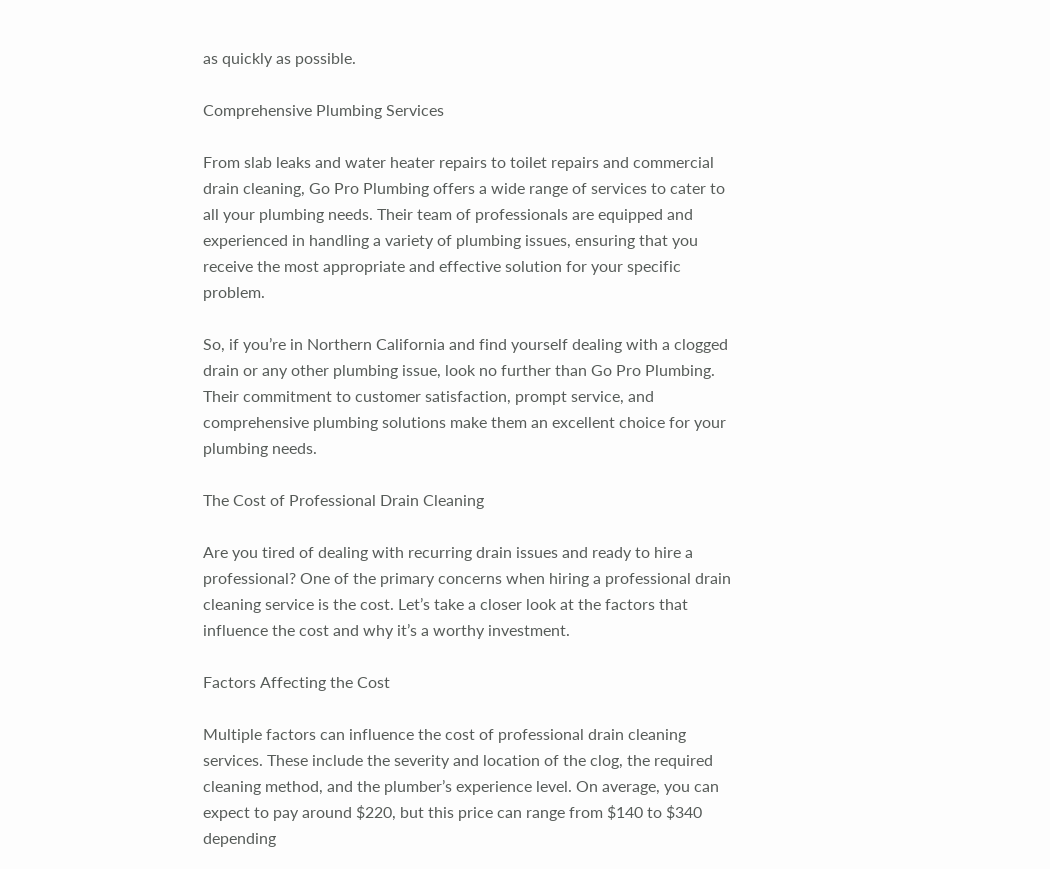as quickly as possible.

Comprehensive Plumbing Services

From slab leaks and water heater repairs to toilet repairs and commercial drain cleaning, Go Pro Plumbing offers a wide range of services to cater to all your plumbing needs. Their team of professionals are equipped and experienced in handling a variety of plumbing issues, ensuring that you receive the most appropriate and effective solution for your specific problem.

So, if you’re in Northern California and find yourself dealing with a clogged drain or any other plumbing issue, look no further than Go Pro Plumbing. Their commitment to customer satisfaction, prompt service, and comprehensive plumbing solutions make them an excellent choice for your plumbing needs.

The Cost of Professional Drain Cleaning

Are you tired of dealing with recurring drain issues and ready to hire a professional? One of the primary concerns when hiring a professional drain cleaning service is the cost. Let’s take a closer look at the factors that influence the cost and why it’s a worthy investment.

Factors Affecting the Cost

Multiple factors can influence the cost of professional drain cleaning services. These include the severity and location of the clog, the required cleaning method, and the plumber’s experience level. On average, you can expect to pay around $220, but this price can range from $140 to $340 depending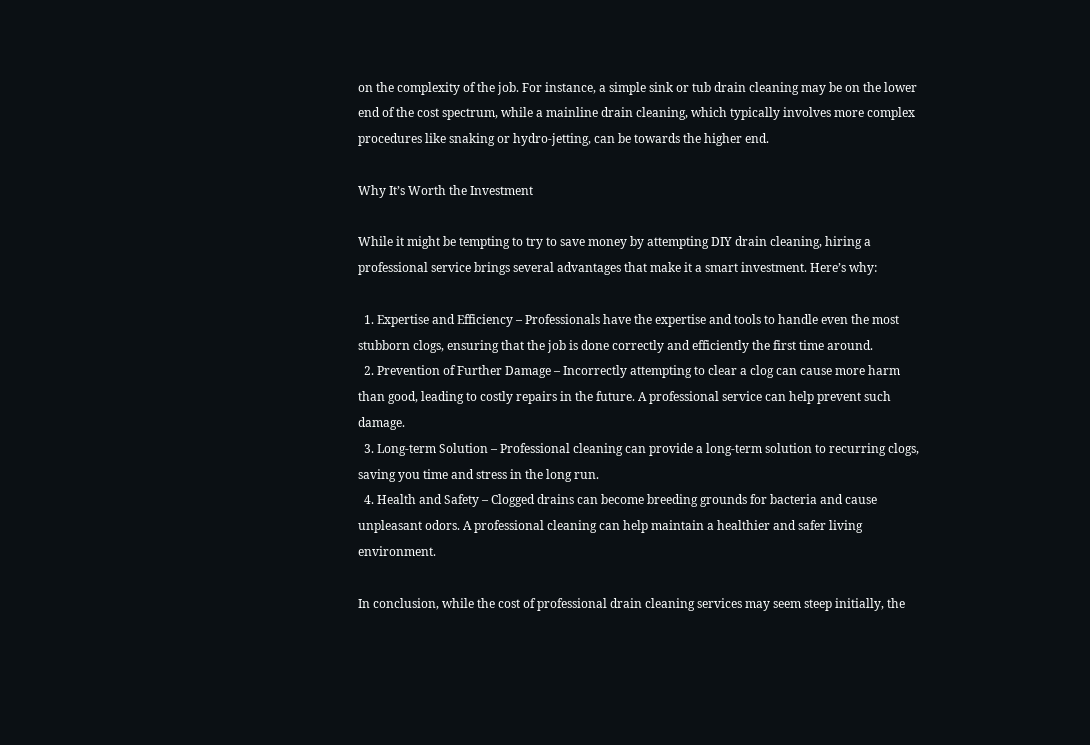on the complexity of the job. For instance, a simple sink or tub drain cleaning may be on the lower end of the cost spectrum, while a mainline drain cleaning, which typically involves more complex procedures like snaking or hydro-jetting, can be towards the higher end.

Why It’s Worth the Investment

While it might be tempting to try to save money by attempting DIY drain cleaning, hiring a professional service brings several advantages that make it a smart investment. Here’s why:

  1. Expertise and Efficiency – Professionals have the expertise and tools to handle even the most stubborn clogs, ensuring that the job is done correctly and efficiently the first time around.
  2. Prevention of Further Damage – Incorrectly attempting to clear a clog can cause more harm than good, leading to costly repairs in the future. A professional service can help prevent such damage.
  3. Long-term Solution – Professional cleaning can provide a long-term solution to recurring clogs, saving you time and stress in the long run.
  4. Health and Safety – Clogged drains can become breeding grounds for bacteria and cause unpleasant odors. A professional cleaning can help maintain a healthier and safer living environment.

In conclusion, while the cost of professional drain cleaning services may seem steep initially, the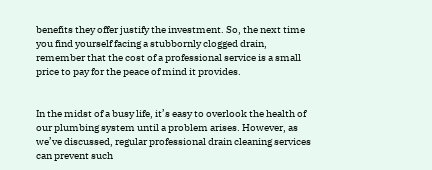benefits they offer justify the investment. So, the next time you find yourself facing a stubbornly clogged drain, remember that the cost of a professional service is a small price to pay for the peace of mind it provides.


In the midst of a busy life, it’s easy to overlook the health of our plumbing system until a problem arises. However, as we’ve discussed, regular professional drain cleaning services can prevent such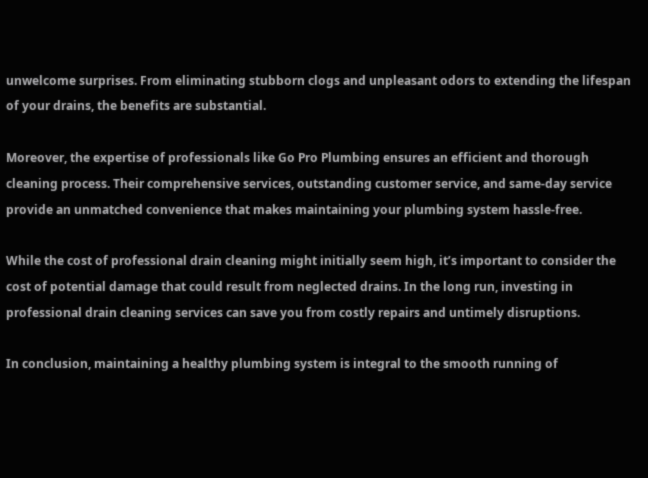unwelcome surprises. From eliminating stubborn clogs and unpleasant odors to extending the lifespan of your drains, the benefits are substantial.

Moreover, the expertise of professionals like Go Pro Plumbing ensures an efficient and thorough cleaning process. Their comprehensive services, outstanding customer service, and same-day service provide an unmatched convenience that makes maintaining your plumbing system hassle-free.

While the cost of professional drain cleaning might initially seem high, it’s important to consider the cost of potential damage that could result from neglected drains. In the long run, investing in professional drain cleaning services can save you from costly repairs and untimely disruptions.

In conclusion, maintaining a healthy plumbing system is integral to the smooth running of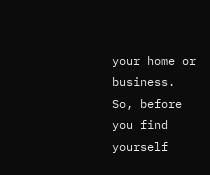your home or business. So, before you find yourself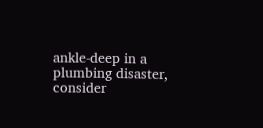ankle-deep in a plumbing disaster, consider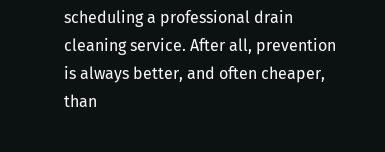scheduling a professional drain cleaning service. After all, prevention is always better, and often cheaper, than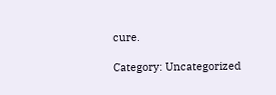cure.

Category: Uncategorized